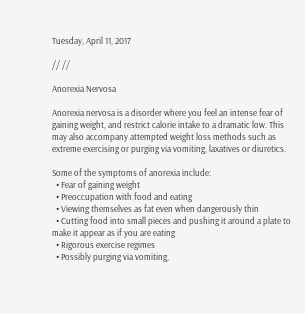Tuesday, April 11, 2017

// //

Anorexia Nervosa

Anorexia nervosa is a disorder where you feel an intense fear of gaining weight, and restrict calorie intake to a dramatic low. This may also accompany attempted weight loss methods such as extreme exercising or purging via vomiting, laxatives or diuretics.

Some of the symptoms of anorexia include:
  • Fear of gaining weight
  • Preoccupation with food and eating
  • Viewing themselves as fat even when dangerously thin
  • Cutting food into small pieces and pushing it around a plate to make it appear as if you are eating
  • Rigorous exercise regimes
  • Possibly purging via vomiting,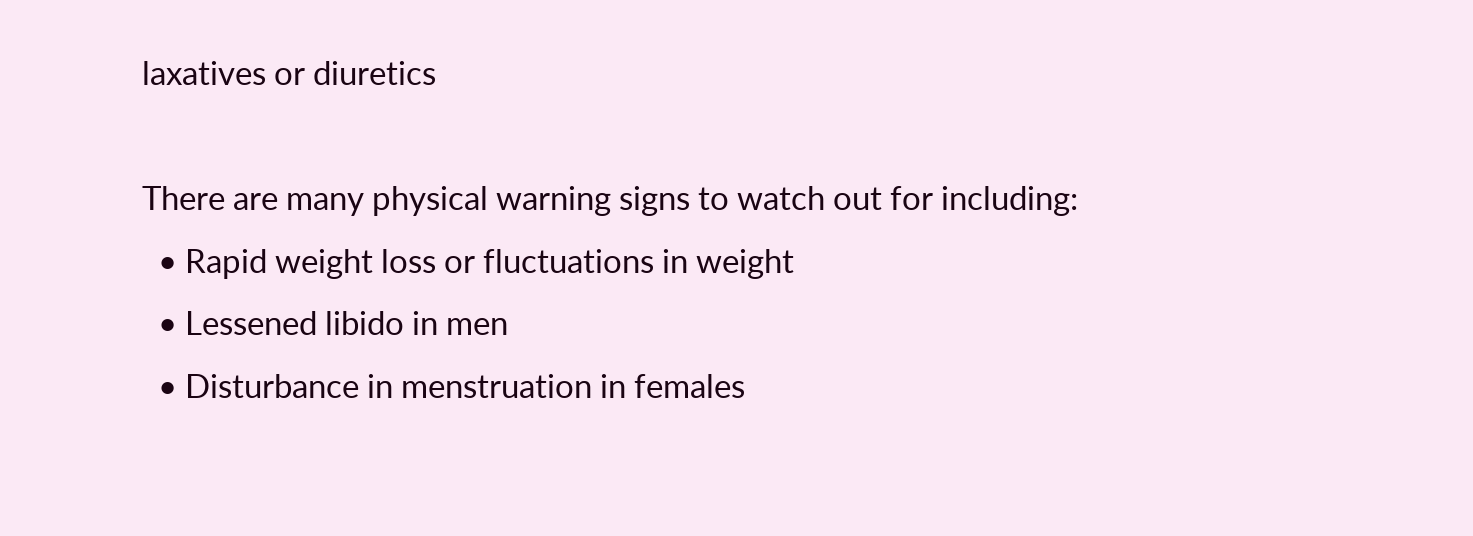laxatives or diuretics

There are many physical warning signs to watch out for including:
  • Rapid weight loss or fluctuations in weight
  • Lessened libido in men
  • Disturbance in menstruation in females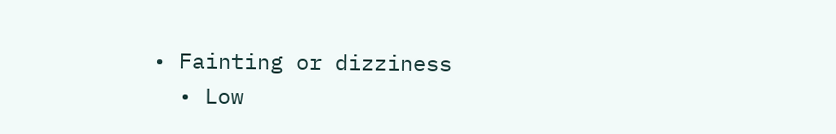• Fainting or dizziness
  • Low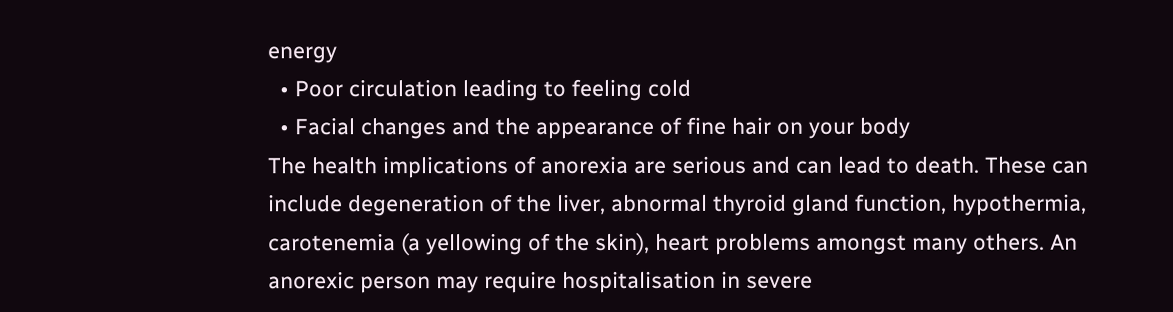energy
  • Poor circulation leading to feeling cold
  • Facial changes and the appearance of fine hair on your body
The health implications of anorexia are serious and can lead to death. These can include degeneration of the liver, abnormal thyroid gland function, hypothermia, carotenemia (a yellowing of the skin), heart problems amongst many others. An anorexic person may require hospitalisation in severe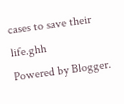cases to save their life.ghh
Powered by Blogger.